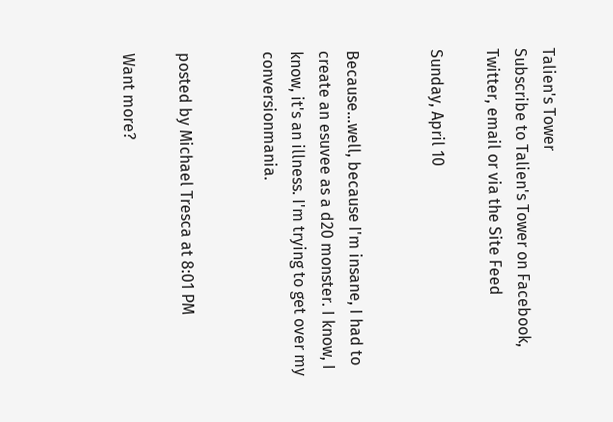Talien's Tower
Subscribe to Talien's Tower on Facebook, Twitter, email or via the Site Feed

Sunday, April 10


Because...well, because I'm insane, I had to create an esuvee as a d20 monster. I know, I know, it's an illness. I'm trying to get over my conversionmania.


posted by Michael Tresca at 8:01 PM

Want more?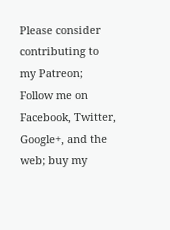Please consider contributing to my Patreon; Follow me on Facebook, Twitter, Google+, and the web; buy my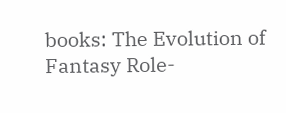books: The Evolution of Fantasy Role-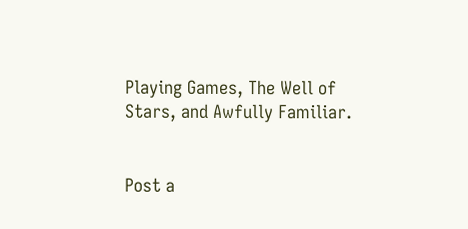Playing Games, The Well of Stars, and Awfully Familiar.


Post a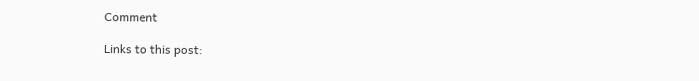Comment

Links to this post: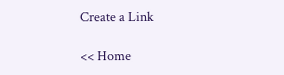Create a Link

<< Home